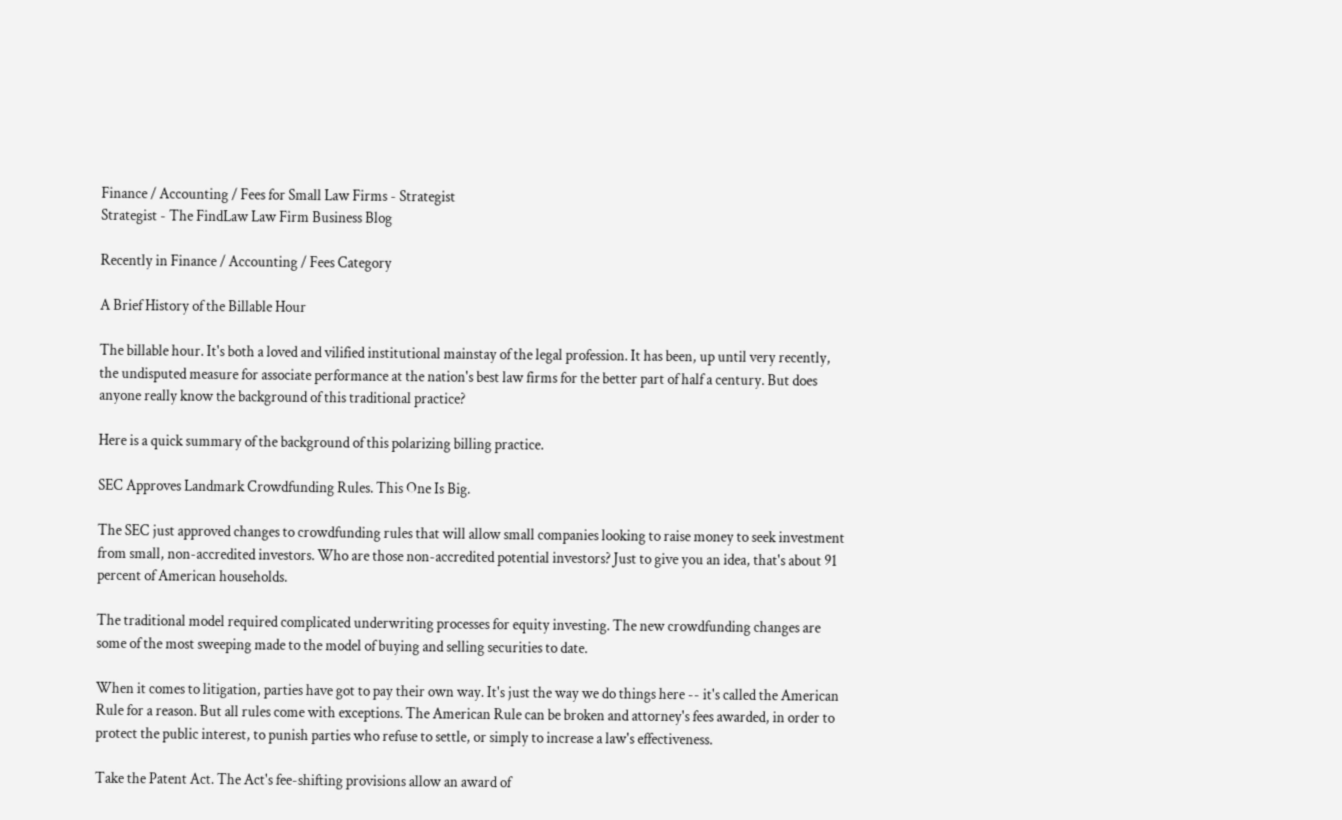Finance / Accounting / Fees for Small Law Firms - Strategist
Strategist - The FindLaw Law Firm Business Blog

Recently in Finance / Accounting / Fees Category

A Brief History of the Billable Hour

The billable hour. It's both a loved and vilified institutional mainstay of the legal profession. It has been, up until very recently, the undisputed measure for associate performance at the nation's best law firms for the better part of half a century. But does anyone really know the background of this traditional practice?

Here is a quick summary of the background of this polarizing billing practice.

SEC Approves Landmark Crowdfunding Rules. This One Is Big.

The SEC just approved changes to crowdfunding rules that will allow small companies looking to raise money to seek investment from small, non-accredited investors. Who are those non-accredited potential investors? Just to give you an idea, that's about 91 percent of American households.

The traditional model required complicated underwriting processes for equity investing. The new crowdfunding changes are some of the most sweeping made to the model of buying and selling securities to date.

When it comes to litigation, parties have got to pay their own way. It's just the way we do things here -- it's called the American Rule for a reason. But all rules come with exceptions. The American Rule can be broken and attorney's fees awarded, in order to protect the public interest, to punish parties who refuse to settle, or simply to increase a law's effectiveness.

Take the Patent Act. The Act's fee-shifting provisions allow an award of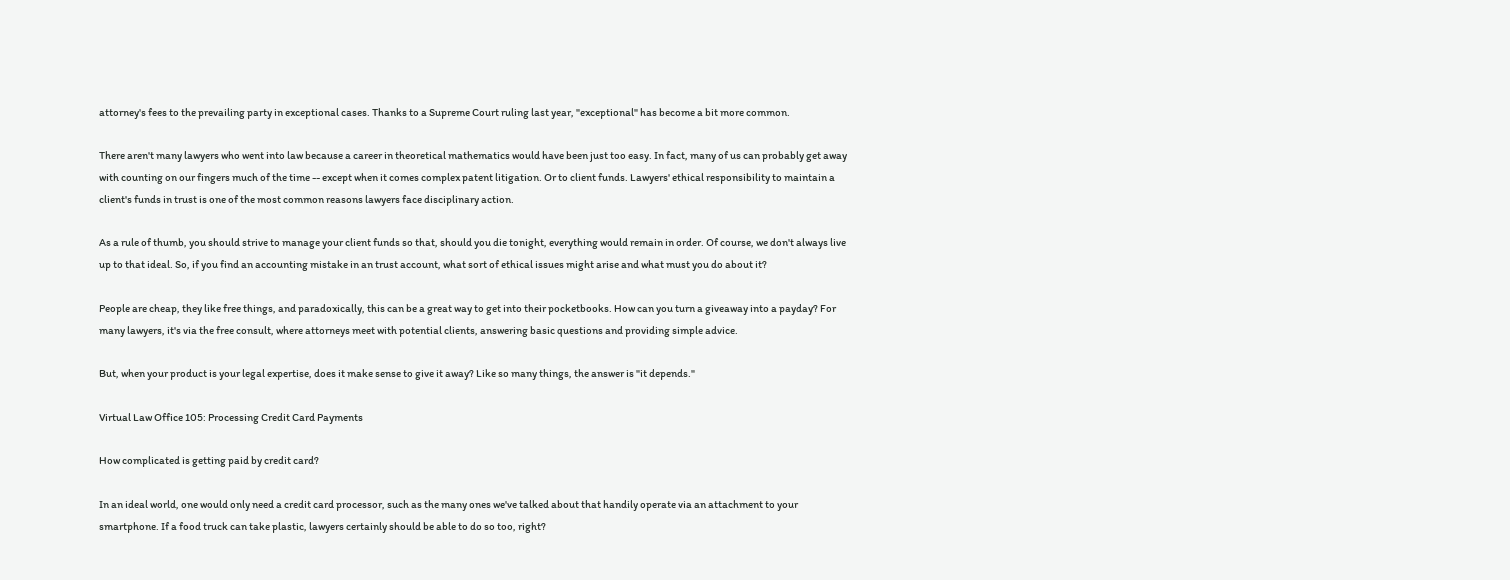attorney's fees to the prevailing party in exceptional cases. Thanks to a Supreme Court ruling last year, "exceptional" has become a bit more common.

There aren't many lawyers who went into law because a career in theoretical mathematics would have been just too easy. In fact, many of us can probably get away with counting on our fingers much of the time -- except when it comes complex patent litigation. Or to client funds. Lawyers' ethical responsibility to maintain a client's funds in trust is one of the most common reasons lawyers face disciplinary action.

As a rule of thumb, you should strive to manage your client funds so that, should you die tonight, everything would remain in order. Of course, we don't always live up to that ideal. So, if you find an accounting mistake in an trust account, what sort of ethical issues might arise and what must you do about it?

People are cheap, they like free things, and paradoxically, this can be a great way to get into their pocketbooks. How can you turn a giveaway into a payday? For many lawyers, it's via the free consult, where attorneys meet with potential clients, answering basic questions and providing simple advice.

But, when your product is your legal expertise, does it make sense to give it away? Like so many things, the answer is "it depends."

Virtual Law Office 105: Processing Credit Card Payments

How complicated is getting paid by credit card?

In an ideal world, one would only need a credit card processor, such as the many ones we've talked about that handily operate via an attachment to your smartphone. If a food truck can take plastic, lawyers certainly should be able to do so too, right?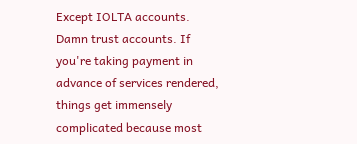Except IOLTA accounts. Damn trust accounts. If you're taking payment in advance of services rendered, things get immensely complicated because most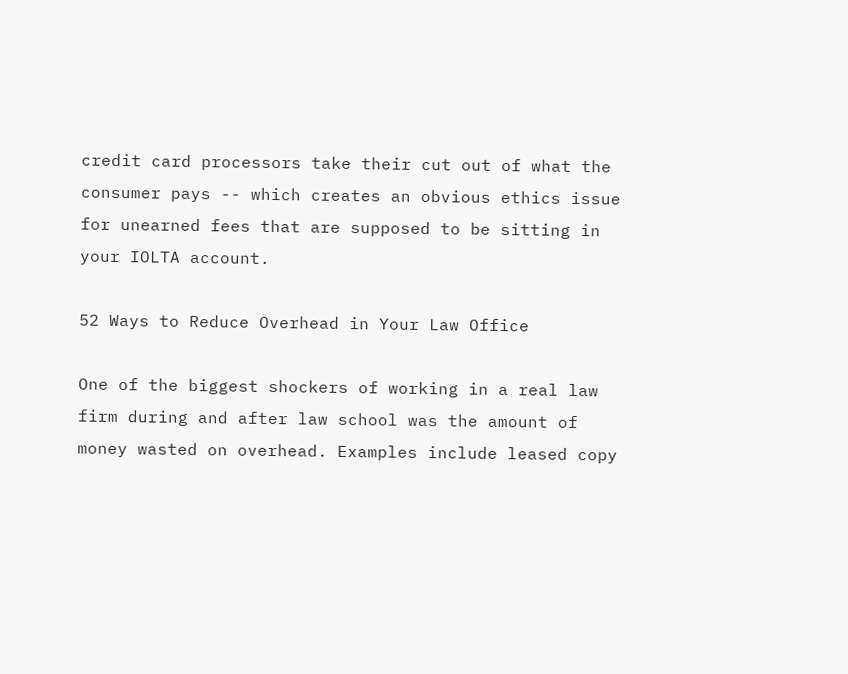credit card processors take their cut out of what the consumer pays -- which creates an obvious ethics issue for unearned fees that are supposed to be sitting in your IOLTA account.

52 Ways to Reduce Overhead in Your Law Office

One of the biggest shockers of working in a real law firm during and after law school was the amount of money wasted on overhead. Examples include leased copy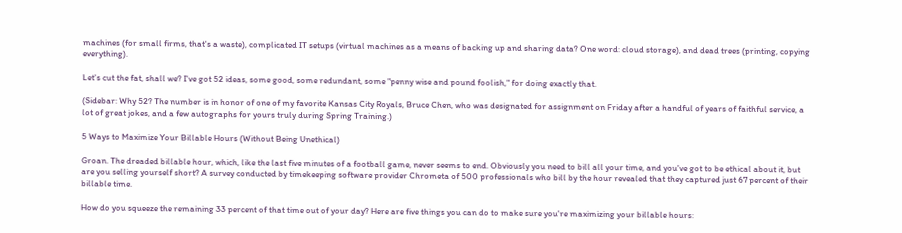machines (for small firms, that's a waste), complicated IT setups (virtual machines as a means of backing up and sharing data? One word: cloud storage), and dead trees (printing, copying everything).

Let's cut the fat, shall we? I've got 52 ideas, some good, some redundant, some "penny wise and pound foolish," for doing exactly that.

(Sidebar: Why 52? The number is in honor of one of my favorite Kansas City Royals, Bruce Chen, who was designated for assignment on Friday after a handful of years of faithful service, a lot of great jokes, and a few autographs for yours truly during Spring Training.)

5 Ways to Maximize Your Billable Hours (Without Being Unethical)

Groan. The dreaded billable hour, which, like the last five minutes of a football game, never seems to end. Obviously you need to bill all your time, and you've got to be ethical about it, but are you selling yourself short? A survey conducted by timekeeping software provider Chrometa of 500 professionals who bill by the hour revealed that they captured just 67 percent of their billable time.

How do you squeeze the remaining 33 percent of that time out of your day? Here are five things you can do to make sure you're maximizing your billable hours: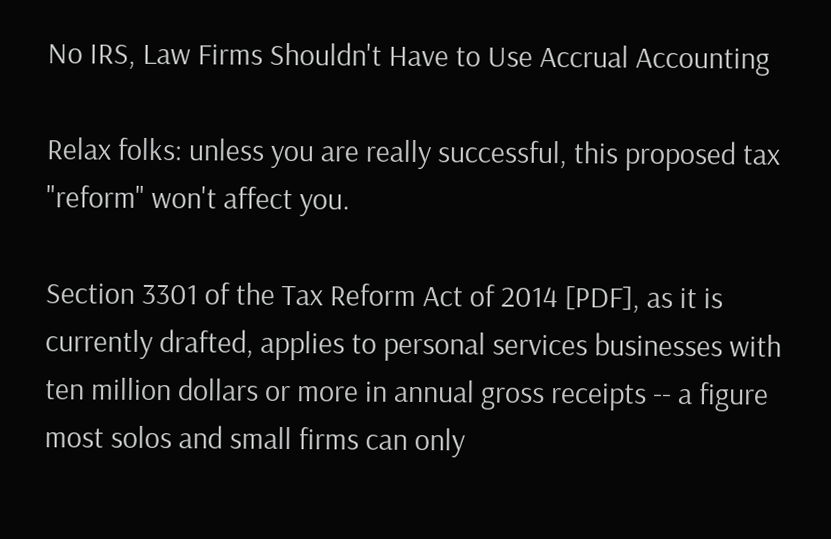No IRS, Law Firms Shouldn't Have to Use Accrual Accounting

Relax folks: unless you are really successful, this proposed tax "reform" won't affect you.

Section 3301 of the Tax Reform Act of 2014 [PDF], as it is currently drafted, applies to personal services businesses with ten million dollars or more in annual gross receipts -- a figure most solos and small firms can only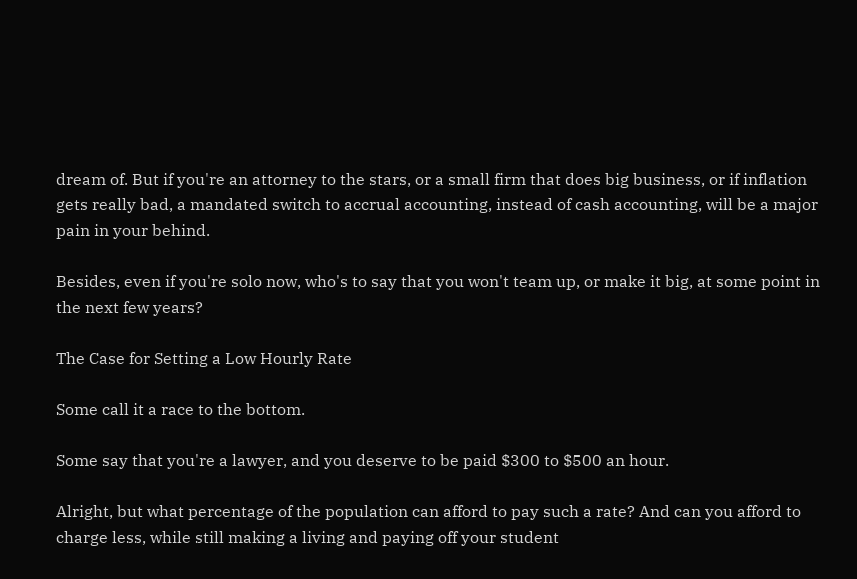dream of. But if you're an attorney to the stars, or a small firm that does big business, or if inflation gets really bad, a mandated switch to accrual accounting, instead of cash accounting, will be a major pain in your behind.

Besides, even if you're solo now, who's to say that you won't team up, or make it big, at some point in the next few years?

The Case for Setting a Low Hourly Rate

Some call it a race to the bottom.

Some say that you're a lawyer, and you deserve to be paid $300 to $500 an hour.

Alright, but what percentage of the population can afford to pay such a rate? And can you afford to charge less, while still making a living and paying off your student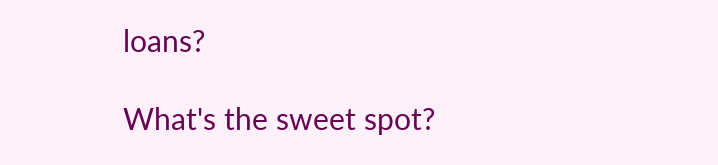loans?

What's the sweet spot?